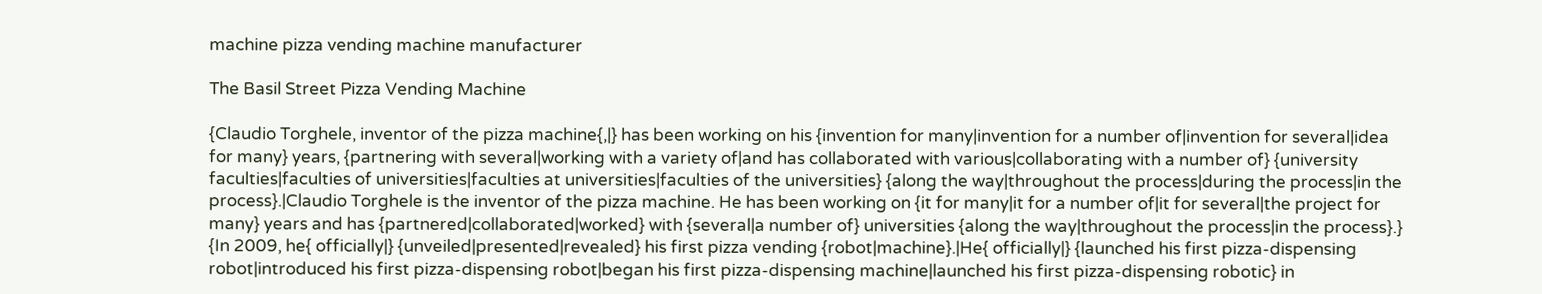machine pizza vending machine manufacturer

The Basil Street Pizza Vending Machine

{Claudio Torghele, inventor of the pizza machine{,|} has been working on his {invention for many|invention for a number of|invention for several|idea for many} years, {partnering with several|working with a variety of|and has collaborated with various|collaborating with a number of} {university faculties|faculties of universities|faculties at universities|faculties of the universities} {along the way|throughout the process|during the process|in the process}.|Claudio Torghele is the inventor of the pizza machine. He has been working on {it for many|it for a number of|it for several|the project for many} years and has {partnered|collaborated|worked} with {several|a number of} universities {along the way|throughout the process|in the process}.} {In 2009, he{ officially|} {unveiled|presented|revealed} his first pizza vending {robot|machine}.|He{ officially|} {launched his first pizza-dispensing robot|introduced his first pizza-dispensing robot|began his first pizza-dispensing machine|launched his first pizza-dispensing robotic} in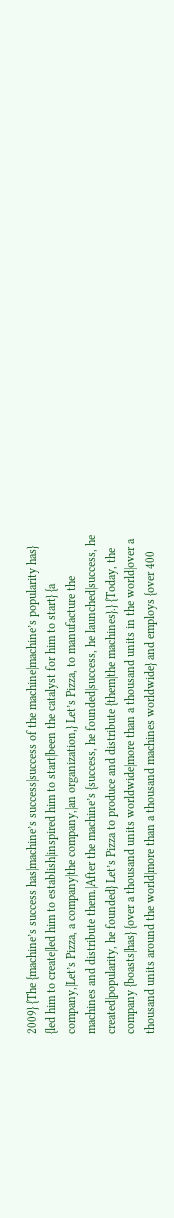2009} {The {machine’s success has|machine’s success|success of the machine|machine’s popularity has} {led him to create|led him to establish|inspired him to start|been the catalyst for him to start} {a company,|Let’s Pizza, a company|the company,|an organization,} Let’s Pizza, to manufacture the machines and distribute them.|After the machine’s {success, he founded|success, he launched|success, he created|popularity, he founded} Let’s Pizza to produce and distribute {them|the machines}.} {Today, the company {boasts|has} {over a thousand units worldwide|more than a thousand units in the world|over a thousand units around the world|more than a thousand machines worldwide} and employs {over 400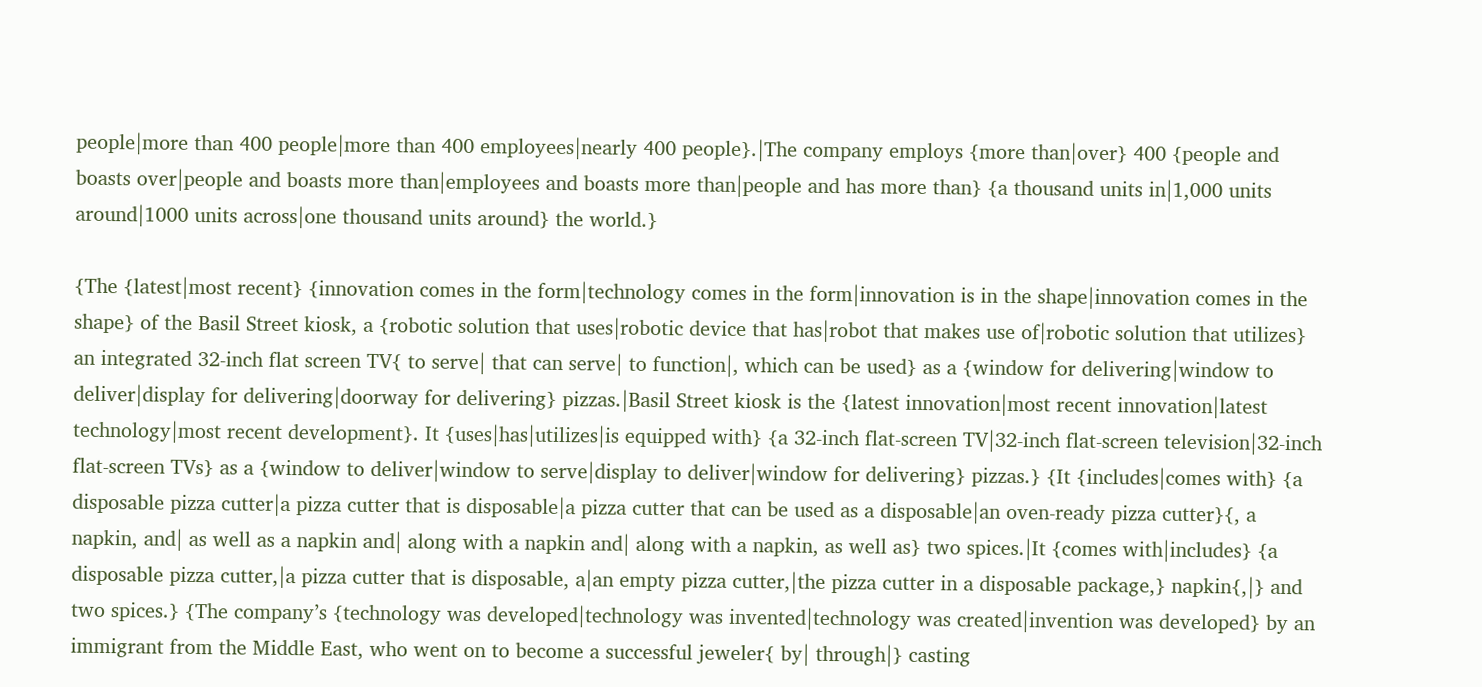people|more than 400 people|more than 400 employees|nearly 400 people}.|The company employs {more than|over} 400 {people and boasts over|people and boasts more than|employees and boasts more than|people and has more than} {a thousand units in|1,000 units around|1000 units across|one thousand units around} the world.}

{The {latest|most recent} {innovation comes in the form|technology comes in the form|innovation is in the shape|innovation comes in the shape} of the Basil Street kiosk, a {robotic solution that uses|robotic device that has|robot that makes use of|robotic solution that utilizes} an integrated 32-inch flat screen TV{ to serve| that can serve| to function|, which can be used} as a {window for delivering|window to deliver|display for delivering|doorway for delivering} pizzas.|Basil Street kiosk is the {latest innovation|most recent innovation|latest technology|most recent development}. It {uses|has|utilizes|is equipped with} {a 32-inch flat-screen TV|32-inch flat-screen television|32-inch flat-screen TVs} as a {window to deliver|window to serve|display to deliver|window for delivering} pizzas.} {It {includes|comes with} {a disposable pizza cutter|a pizza cutter that is disposable|a pizza cutter that can be used as a disposable|an oven-ready pizza cutter}{, a napkin, and| as well as a napkin and| along with a napkin and| along with a napkin, as well as} two spices.|It {comes with|includes} {a disposable pizza cutter,|a pizza cutter that is disposable, a|an empty pizza cutter,|the pizza cutter in a disposable package,} napkin{,|} and two spices.} {The company’s {technology was developed|technology was invented|technology was created|invention was developed} by an immigrant from the Middle East, who went on to become a successful jeweler{ by| through|} casting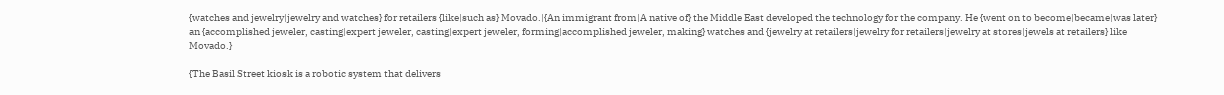{watches and jewelry|jewelry and watches} for retailers {like|such as} Movado.|{An immigrant from|A native of} the Middle East developed the technology for the company. He {went on to become|became|was later} an {accomplished jeweler, casting|expert jeweler, casting|expert jeweler, forming|accomplished jeweler, making} watches and {jewelry at retailers|jewelry for retailers|jewelry at stores|jewels at retailers} like Movado.}

{The Basil Street kiosk is a robotic system that delivers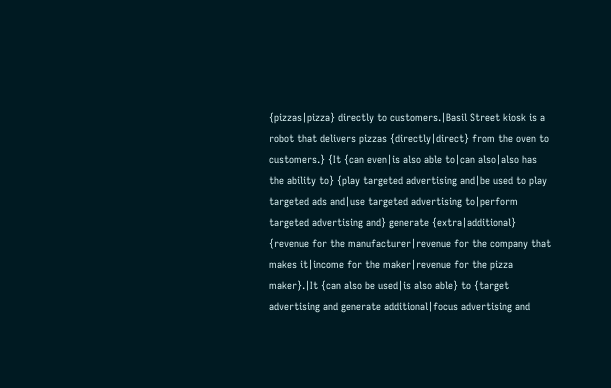{pizzas|pizza} directly to customers.|Basil Street kiosk is a robot that delivers pizzas {directly|direct} from the oven to customers.} {It {can even|is also able to|can also|also has the ability to} {play targeted advertising and|be used to play targeted ads and|use targeted advertising to|perform targeted advertising and} generate {extra|additional} {revenue for the manufacturer|revenue for the company that makes it|income for the maker|revenue for the pizza maker}.|It {can also be used|is also able} to {target advertising and generate additional|focus advertising and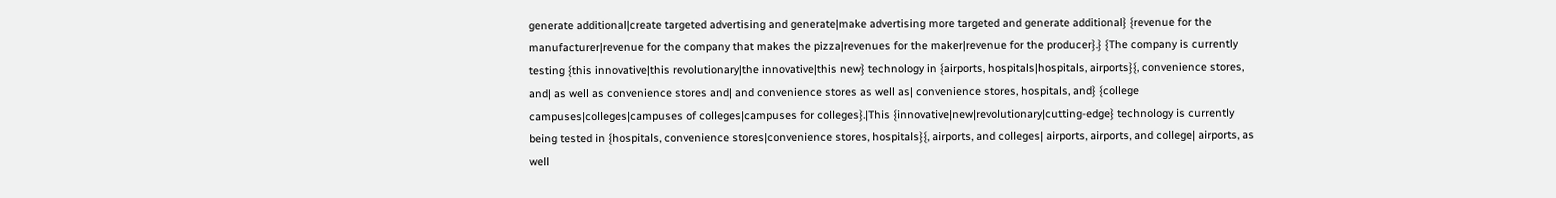generate additional|create targeted advertising and generate|make advertising more targeted and generate additional} {revenue for the manufacturer|revenue for the company that makes the pizza|revenues for the maker|revenue for the producer}.} {The company is currently testing {this innovative|this revolutionary|the innovative|this new} technology in {airports, hospitals|hospitals, airports}{, convenience stores, and| as well as convenience stores and| and convenience stores as well as| convenience stores, hospitals, and} {college campuses|colleges|campuses of colleges|campuses for colleges}.|This {innovative|new|revolutionary|cutting-edge} technology is currently being tested in {hospitals, convenience stores|convenience stores, hospitals}{, airports, and colleges| airports, airports, and college| airports, as well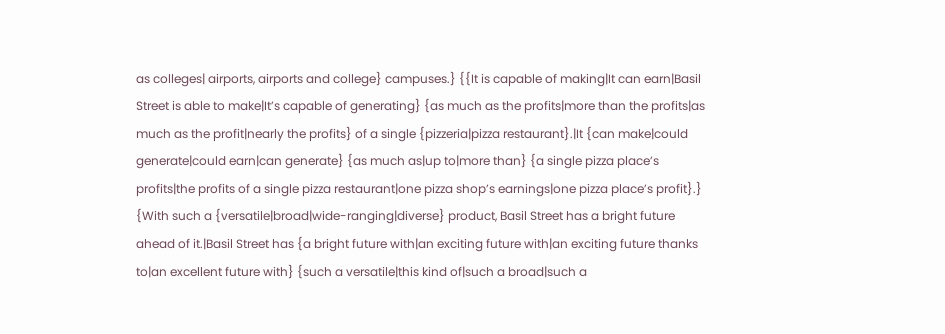as colleges| airports, airports and college} campuses.} {{It is capable of making|It can earn|Basil Street is able to make|It’s capable of generating} {as much as the profits|more than the profits|as much as the profit|nearly the profits} of a single {pizzeria|pizza restaurant}.|It {can make|could generate|could earn|can generate} {as much as|up to|more than} {a single pizza place’s profits|the profits of a single pizza restaurant|one pizza shop’s earnings|one pizza place’s profit}.} {With such a {versatile|broad|wide-ranging|diverse} product, Basil Street has a bright future ahead of it.|Basil Street has {a bright future with|an exciting future with|an exciting future thanks to|an excellent future with} {such a versatile|this kind of|such a broad|such a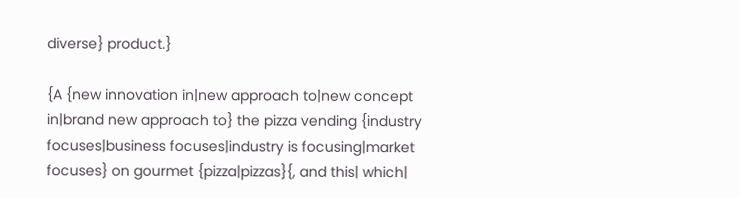diverse} product.}

{A {new innovation in|new approach to|new concept in|brand new approach to} the pizza vending {industry focuses|business focuses|industry is focusing|market focuses} on gourmet {pizza|pizzas}{, and this| which|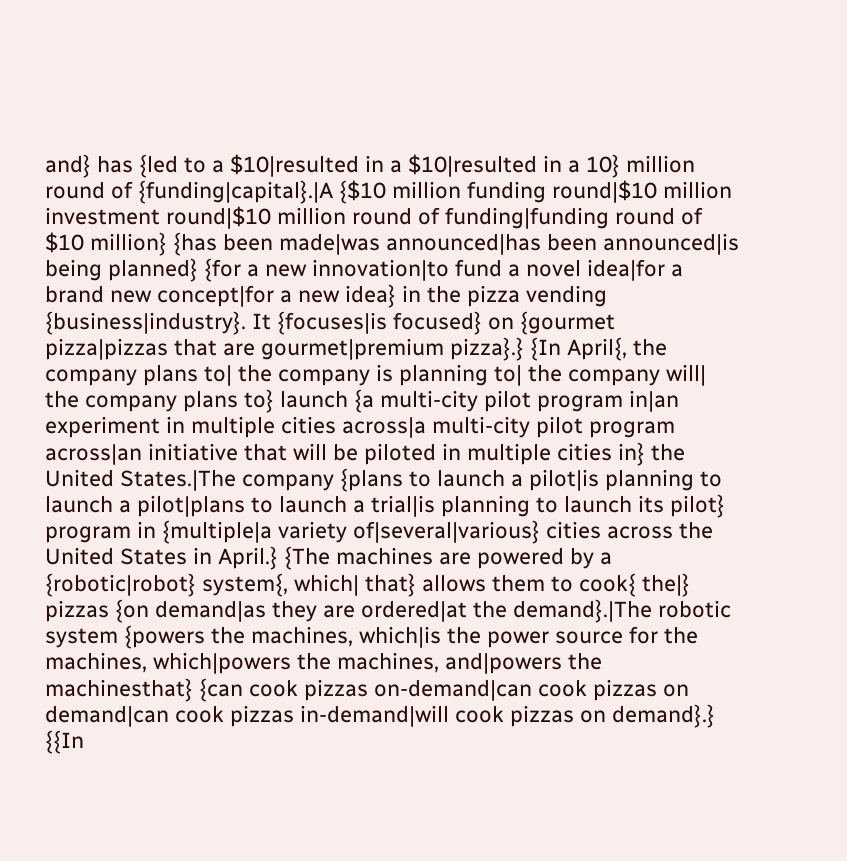and} has {led to a $10|resulted in a $10|resulted in a 10} million round of {funding|capital}.|A {$10 million funding round|$10 million investment round|$10 million round of funding|funding round of $10 million} {has been made|was announced|has been announced|is being planned} {for a new innovation|to fund a novel idea|for a brand new concept|for a new idea} in the pizza vending {business|industry}. It {focuses|is focused} on {gourmet pizza|pizzas that are gourmet|premium pizza}.} {In April{, the company plans to| the company is planning to| the company will| the company plans to} launch {a multi-city pilot program in|an experiment in multiple cities across|a multi-city pilot program across|an initiative that will be piloted in multiple cities in} the United States.|The company {plans to launch a pilot|is planning to launch a pilot|plans to launch a trial|is planning to launch its pilot} program in {multiple|a variety of|several|various} cities across the United States in April.} {The machines are powered by a {robotic|robot} system{, which| that} allows them to cook{ the|} pizzas {on demand|as they are ordered|at the demand}.|The robotic system {powers the machines, which|is the power source for the machines, which|powers the machines, and|powers the machinesthat} {can cook pizzas on-demand|can cook pizzas on demand|can cook pizzas in-demand|will cook pizzas on demand}.} {{In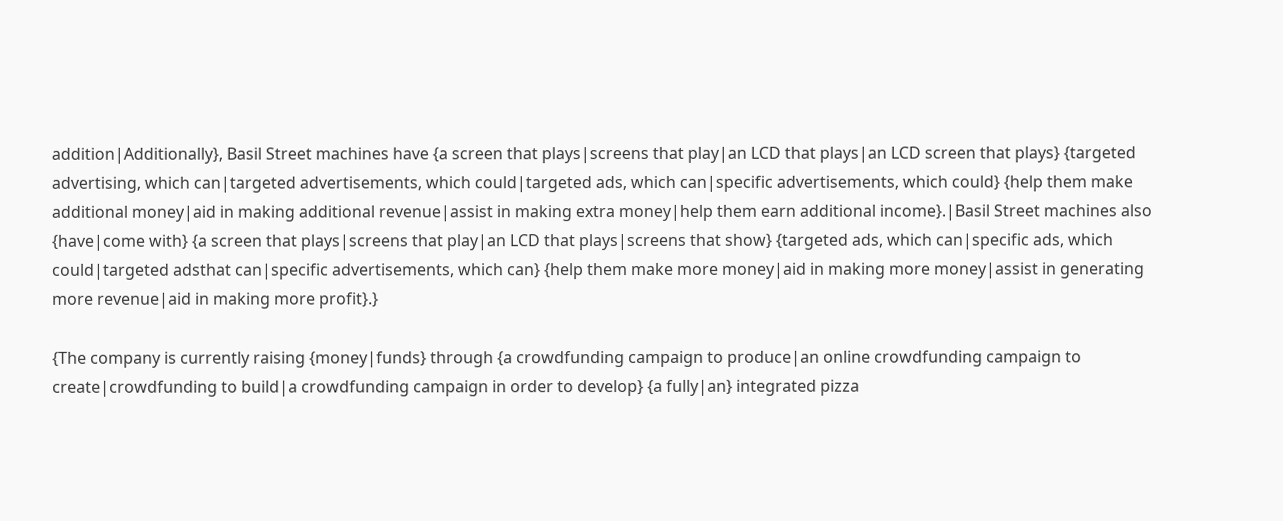addition|Additionally}, Basil Street machines have {a screen that plays|screens that play|an LCD that plays|an LCD screen that plays} {targeted advertising, which can|targeted advertisements, which could|targeted ads, which can|specific advertisements, which could} {help them make additional money|aid in making additional revenue|assist in making extra money|help them earn additional income}.|Basil Street machines also {have|come with} {a screen that plays|screens that play|an LCD that plays|screens that show} {targeted ads, which can|specific ads, which could|targeted adsthat can|specific advertisements, which can} {help them make more money|aid in making more money|assist in generating more revenue|aid in making more profit}.}

{The company is currently raising {money|funds} through {a crowdfunding campaign to produce|an online crowdfunding campaign to create|crowdfunding to build|a crowdfunding campaign in order to develop} {a fully|an} integrated pizza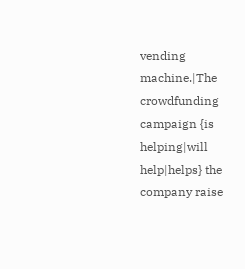vending machine.|The crowdfunding campaign {is helping|will help|helps} the company raise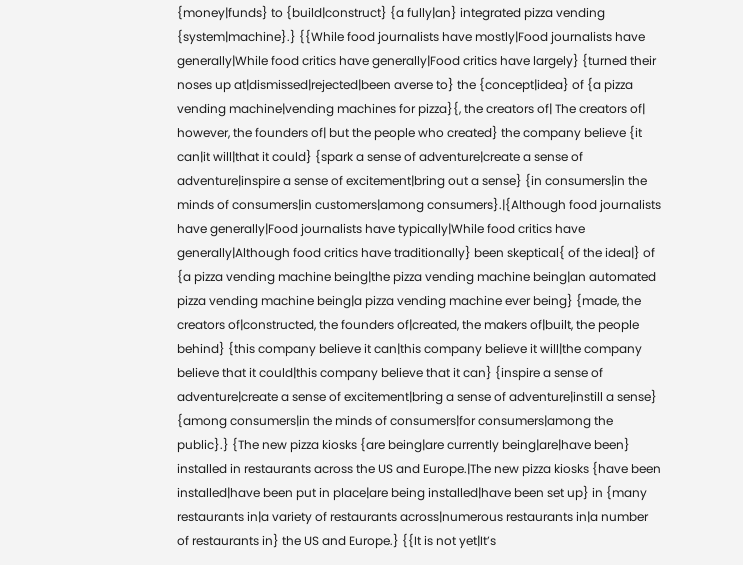{money|funds} to {build|construct} {a fully|an} integrated pizza vending {system|machine}.} {{While food journalists have mostly|Food journalists have generally|While food critics have generally|Food critics have largely} {turned their noses up at|dismissed|rejected|been averse to} the {concept|idea} of {a pizza vending machine|vending machines for pizza}{, the creators of| The creators of| however, the founders of| but the people who created} the company believe {it can|it will|that it could} {spark a sense of adventure|create a sense of adventure|inspire a sense of excitement|bring out a sense} {in consumers|in the minds of consumers|in customers|among consumers}.|{Although food journalists have generally|Food journalists have typically|While food critics have generally|Although food critics have traditionally} been skeptical{ of the idea|} of {a pizza vending machine being|the pizza vending machine being|an automated pizza vending machine being|a pizza vending machine ever being} {made, the creators of|constructed, the founders of|created, the makers of|built, the people behind} {this company believe it can|this company believe it will|the company believe that it could|this company believe that it can} {inspire a sense of adventure|create a sense of excitement|bring a sense of adventure|instill a sense} {among consumers|in the minds of consumers|for consumers|among the public}.} {The new pizza kiosks {are being|are currently being|are|have been} installed in restaurants across the US and Europe.|The new pizza kiosks {have been installed|have been put in place|are being installed|have been set up} in {many restaurants in|a variety of restaurants across|numerous restaurants in|a number of restaurants in} the US and Europe.} {{It is not yet|It’s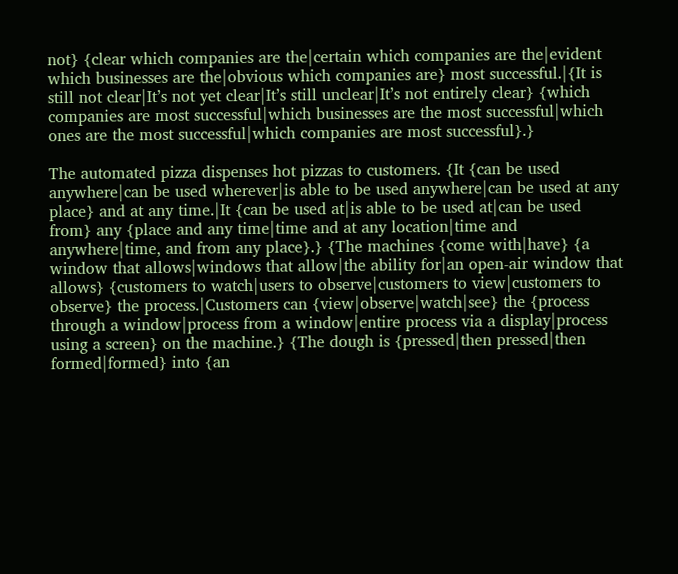not} {clear which companies are the|certain which companies are the|evident which businesses are the|obvious which companies are} most successful.|{It is still not clear|It’s not yet clear|It’s still unclear|It’s not entirely clear} {which companies are most successful|which businesses are the most successful|which ones are the most successful|which companies are most successful}.}

The automated pizza dispenses hot pizzas to customers. {It {can be used anywhere|can be used wherever|is able to be used anywhere|can be used at any place} and at any time.|It {can be used at|is able to be used at|can be used from} any {place and any time|time and at any location|time and anywhere|time, and from any place}.} {The machines {come with|have} {a window that allows|windows that allow|the ability for|an open-air window that allows} {customers to watch|users to observe|customers to view|customers to observe} the process.|Customers can {view|observe|watch|see} the {process through a window|process from a window|entire process via a display|process using a screen} on the machine.} {The dough is {pressed|then pressed|then formed|formed} into {an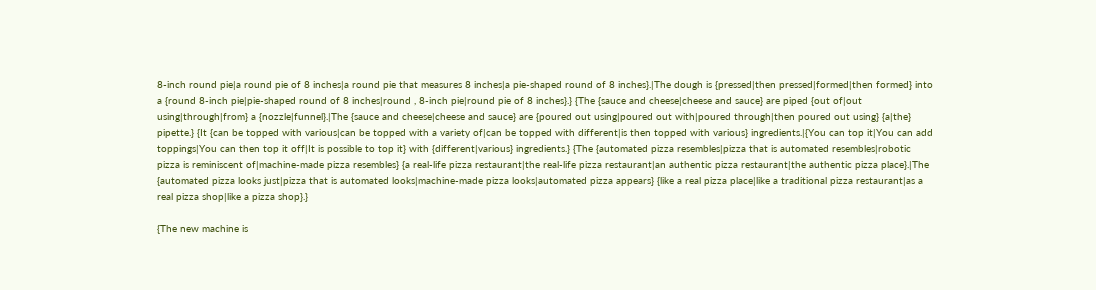8-inch round pie|a round pie of 8 inches|a round pie that measures 8 inches|a pie-shaped round of 8 inches}.|The dough is {pressed|then pressed|formed|then formed} into a {round 8-inch pie|pie-shaped round of 8 inches|round , 8-inch pie|round pie of 8 inches}.} {The {sauce and cheese|cheese and sauce} are piped {out of|out using|through|from} a {nozzle|funnel}.|The {sauce and cheese|cheese and sauce} are {poured out using|poured out with|poured through|then poured out using} {a|the} pipette.} {It {can be topped with various|can be topped with a variety of|can be topped with different|is then topped with various} ingredients.|{You can top it|You can add toppings|You can then top it off|It is possible to top it} with {different|various} ingredients.} {The {automated pizza resembles|pizza that is automated resembles|robotic pizza is reminiscent of|machine-made pizza resembles} {a real-life pizza restaurant|the real-life pizza restaurant|an authentic pizza restaurant|the authentic pizza place}.|The {automated pizza looks just|pizza that is automated looks|machine-made pizza looks|automated pizza appears} {like a real pizza place|like a traditional pizza restaurant|as a real pizza shop|like a pizza shop}.}

{The new machine is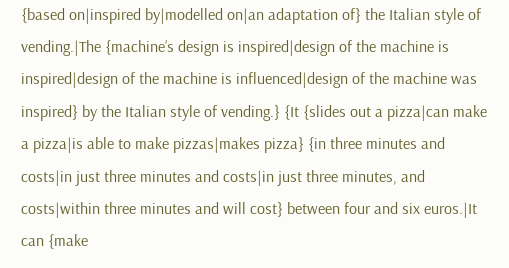{based on|inspired by|modelled on|an adaptation of} the Italian style of vending.|The {machine’s design is inspired|design of the machine is inspired|design of the machine is influenced|design of the machine was inspired} by the Italian style of vending.} {It {slides out a pizza|can make a pizza|is able to make pizzas|makes pizza} {in three minutes and costs|in just three minutes and costs|in just three minutes, and costs|within three minutes and will cost} between four and six euros.|It can {make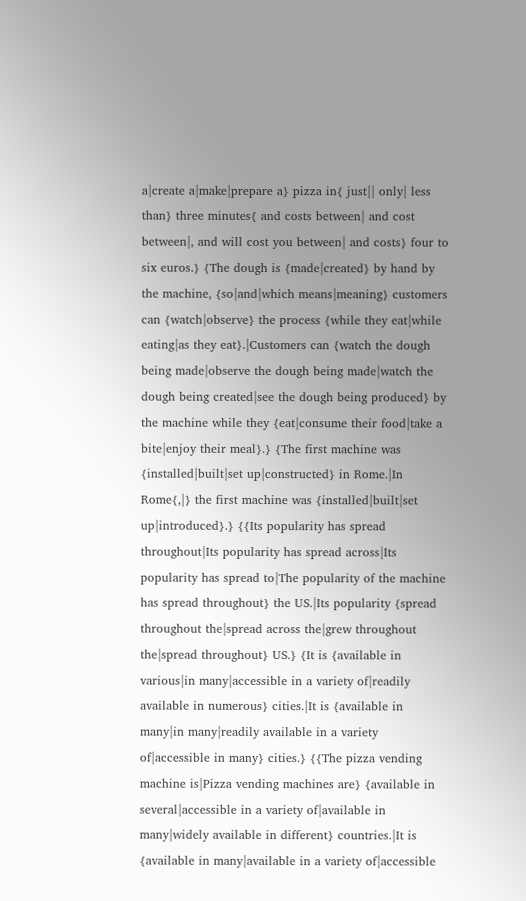a|create a|make|prepare a} pizza in{ just|| only| less than} three minutes{ and costs between| and cost between|, and will cost you between| and costs} four to six euros.} {The dough is {made|created} by hand by the machine, {so|and|which means|meaning} customers can {watch|observe} the process {while they eat|while eating|as they eat}.|Customers can {watch the dough being made|observe the dough being made|watch the dough being created|see the dough being produced} by the machine while they {eat|consume their food|take a bite|enjoy their meal}.} {The first machine was {installed|built|set up|constructed} in Rome.|In Rome{,|} the first machine was {installed|built|set up|introduced}.} {{Its popularity has spread throughout|Its popularity has spread across|Its popularity has spread to|The popularity of the machine has spread throughout} the US.|Its popularity {spread throughout the|spread across the|grew throughout the|spread throughout} US.} {It is {available in various|in many|accessible in a variety of|readily available in numerous} cities.|It is {available in many|in many|readily available in a variety of|accessible in many} cities.} {{The pizza vending machine is|Pizza vending machines are} {available in several|accessible in a variety of|available in many|widely available in different} countries.|It is {available in many|available in a variety of|accessible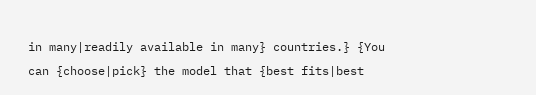in many|readily available in many} countries.} {You can {choose|pick} the model that {best fits|best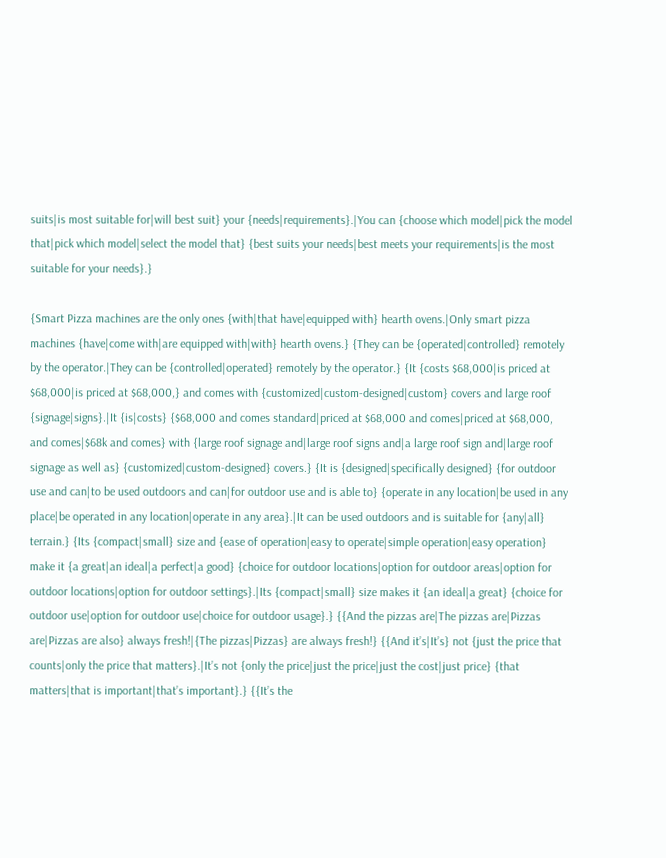suits|is most suitable for|will best suit} your {needs|requirements}.|You can {choose which model|pick the model that|pick which model|select the model that} {best suits your needs|best meets your requirements|is the most suitable for your needs}.}

{Smart Pizza machines are the only ones {with|that have|equipped with} hearth ovens.|Only smart pizza machines {have|come with|are equipped with|with} hearth ovens.} {They can be {operated|controlled} remotely by the operator.|They can be {controlled|operated} remotely by the operator.} {It {costs $68,000|is priced at $68,000|is priced at $68,000,} and comes with {customized|custom-designed|custom} covers and large roof {signage|signs}.|It {is|costs} {$68,000 and comes standard|priced at $68,000 and comes|priced at $68,000, and comes|$68k and comes} with {large roof signage and|large roof signs and|a large roof sign and|large roof signage as well as} {customized|custom-designed} covers.} {It is {designed|specifically designed} {for outdoor use and can|to be used outdoors and can|for outdoor use and is able to} {operate in any location|be used in any place|be operated in any location|operate in any area}.|It can be used outdoors and is suitable for {any|all} terrain.} {Its {compact|small} size and {ease of operation|easy to operate|simple operation|easy operation} make it {a great|an ideal|a perfect|a good} {choice for outdoor locations|option for outdoor areas|option for outdoor locations|option for outdoor settings}.|Its {compact|small} size makes it {an ideal|a great} {choice for outdoor use|option for outdoor use|choice for outdoor usage}.} {{And the pizzas are|The pizzas are|Pizzas are|Pizzas are also} always fresh!|{The pizzas|Pizzas} are always fresh!} {{And it’s|It’s} not {just the price that counts|only the price that matters}.|It’s not {only the price|just the price|just the cost|just price} {that matters|that is important|that’s important}.} {{It’s the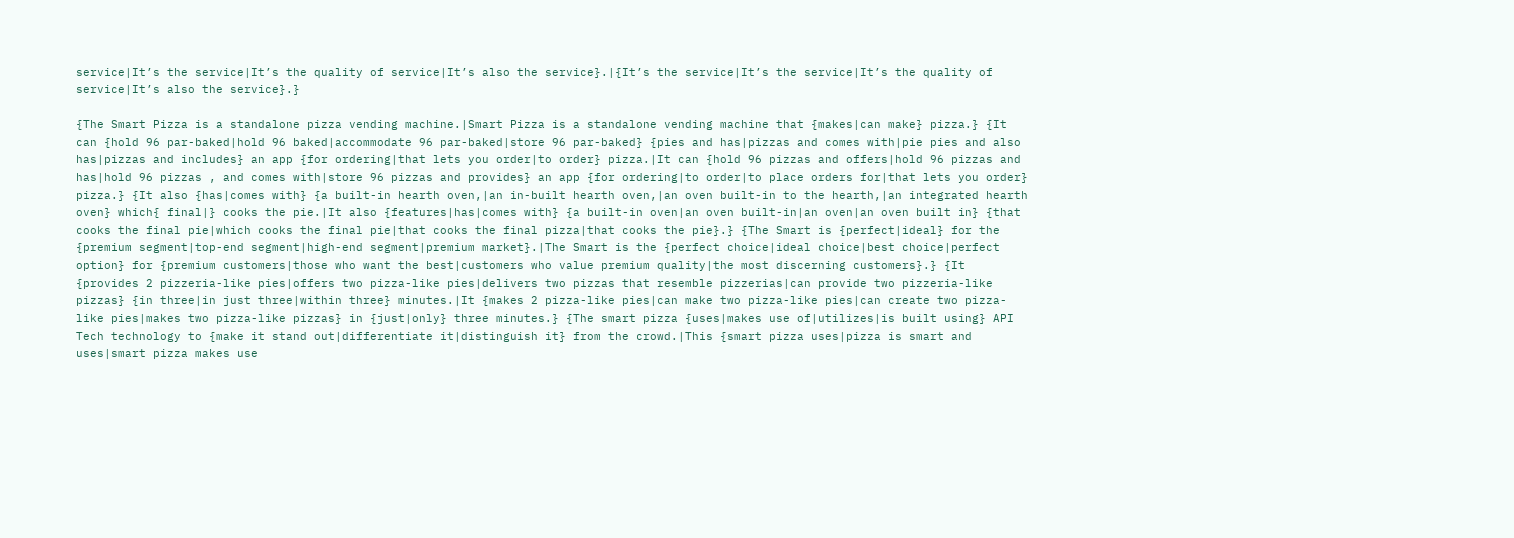service|It’s the service|It’s the quality of service|It’s also the service}.|{It’s the service|It’s the service|It’s the quality of service|It’s also the service}.}

{The Smart Pizza is a standalone pizza vending machine.|Smart Pizza is a standalone vending machine that {makes|can make} pizza.} {It can {hold 96 par-baked|hold 96 baked|accommodate 96 par-baked|store 96 par-baked} {pies and has|pizzas and comes with|pie pies and also has|pizzas and includes} an app {for ordering|that lets you order|to order} pizza.|It can {hold 96 pizzas and offers|hold 96 pizzas and has|hold 96 pizzas , and comes with|store 96 pizzas and provides} an app {for ordering|to order|to place orders for|that lets you order} pizza.} {It also {has|comes with} {a built-in hearth oven,|an in-built hearth oven,|an oven built-in to the hearth,|an integrated hearth oven} which{ final|} cooks the pie.|It also {features|has|comes with} {a built-in oven|an oven built-in|an oven|an oven built in} {that cooks the final pie|which cooks the final pie|that cooks the final pizza|that cooks the pie}.} {The Smart is {perfect|ideal} for the {premium segment|top-end segment|high-end segment|premium market}.|The Smart is the {perfect choice|ideal choice|best choice|perfect option} for {premium customers|those who want the best|customers who value premium quality|the most discerning customers}.} {It {provides 2 pizzeria-like pies|offers two pizza-like pies|delivers two pizzas that resemble pizzerias|can provide two pizzeria-like pizzas} {in three|in just three|within three} minutes.|It {makes 2 pizza-like pies|can make two pizza-like pies|can create two pizza-like pies|makes two pizza-like pizzas} in {just|only} three minutes.} {The smart pizza {uses|makes use of|utilizes|is built using} API Tech technology to {make it stand out|differentiate it|distinguish it} from the crowd.|This {smart pizza uses|pizza is smart and uses|smart pizza makes use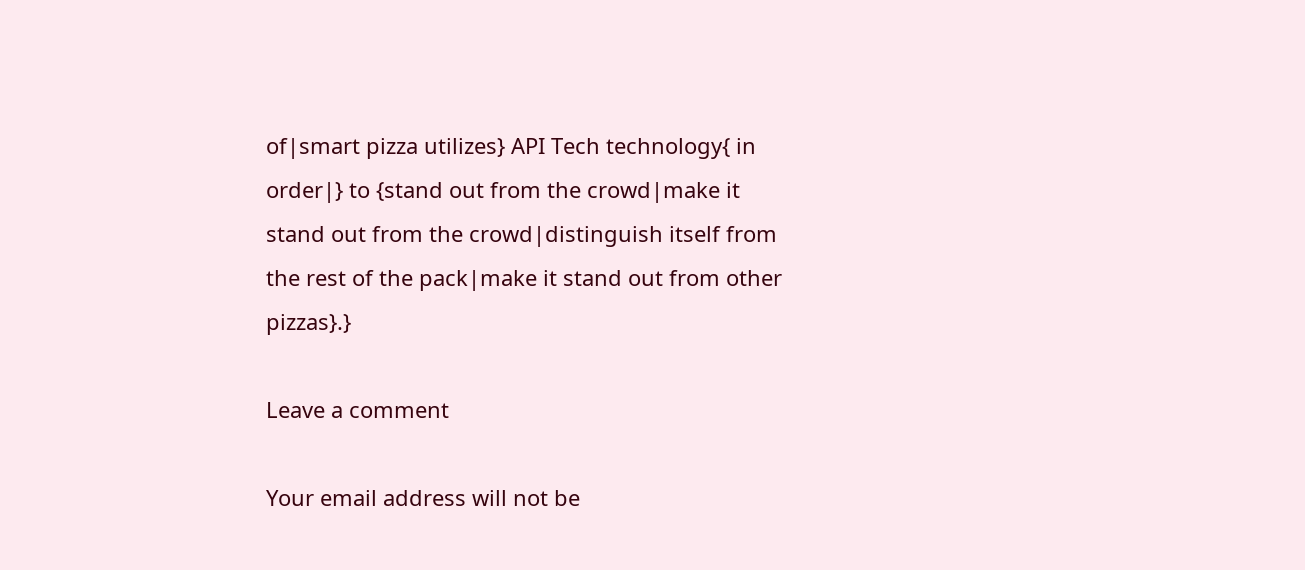of|smart pizza utilizes} API Tech technology{ in order|} to {stand out from the crowd|make it stand out from the crowd|distinguish itself from the rest of the pack|make it stand out from other pizzas}.}

Leave a comment

Your email address will not be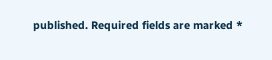published. Required fields are marked *